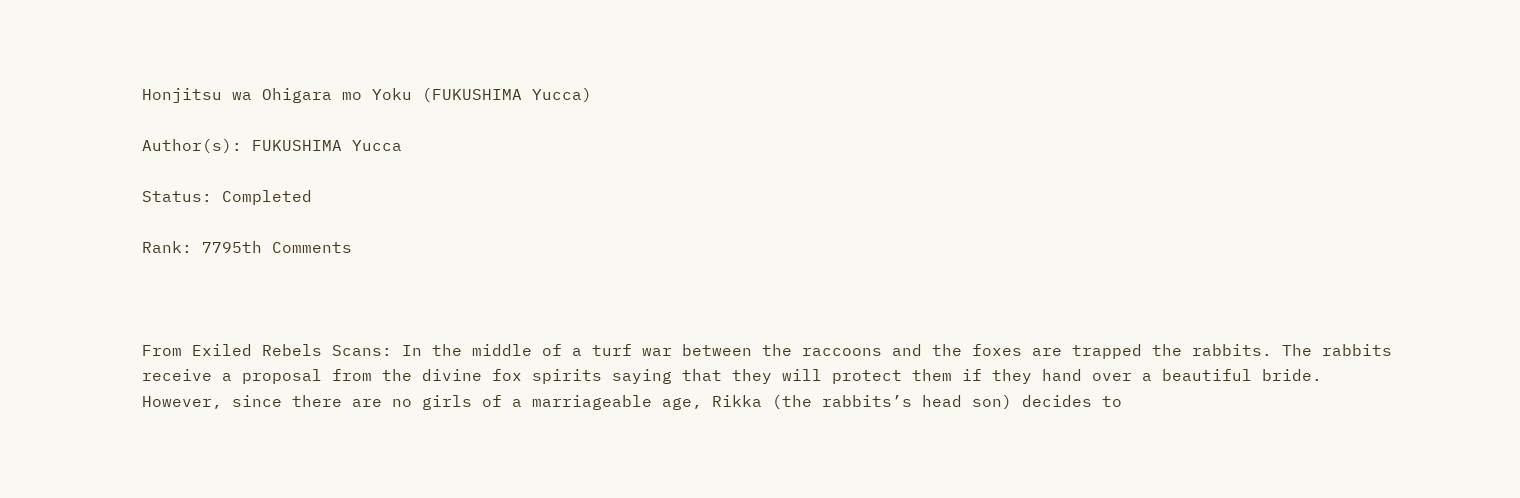Honjitsu wa Ohigara mo Yoku (FUKUSHIMA Yucca)

Author(s): FUKUSHIMA Yucca

Status: Completed

Rank: 7795th Comments



From Exiled Rebels Scans: In the middle of a turf war between the raccoons and the foxes are trapped the rabbits. The rabbits receive a proposal from the divine fox spirits saying that they will protect them if they hand over a beautiful bride. However, since there are no girls of a marriageable age, Rikka (the rabbits’s head son) decides to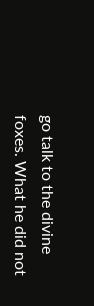go talk to the divine foxes. What he did not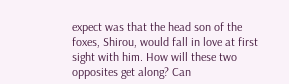expect was that the head son of the foxes, Shirou, would fall in love at first sight with him. How will these two opposites get along? Can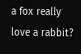a fox really love a rabbit?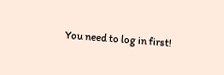You need to log in first!